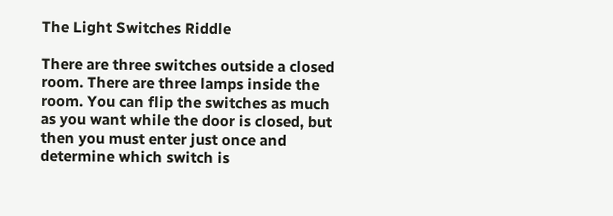The Light Switches Riddle

There are three switches outside a closed room. There are three lamps inside the room. You can flip the switches as much as you want while the door is closed, but then you must enter just once and determine which switch is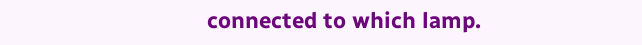connected to which lamp.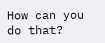How can you do that?